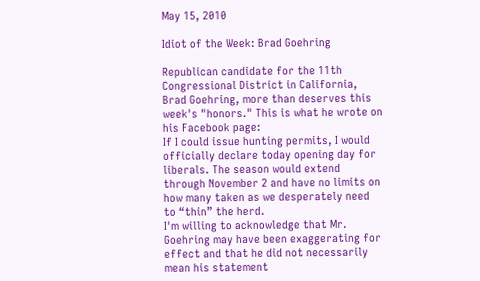May 15, 2010

Idiot of the Week: Brad Goehring

Republican candidate for the 11th Congressional District in California, Brad Goehring, more than deserves this week's "honors." This is what he wrote on his Facebook page:
If I could issue hunting permits, I would officially declare today opening day for liberals. The season would extend through November 2 and have no limits on how many taken as we desperately need to “thin” the herd.
I'm willing to acknowledge that Mr. Goehring may have been exaggerating for effect and that he did not necessarily mean his statement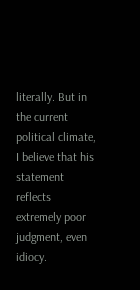literally. But in the current political climate, I believe that his statement reflects extremely poor judgment, even idiocy.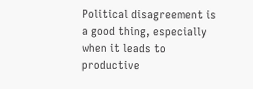Political disagreement is a good thing, especially when it leads to productive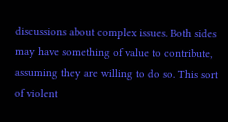discussions about complex issues. Both sides may have something of value to contribute, assuming they are willing to do so. This sort of violent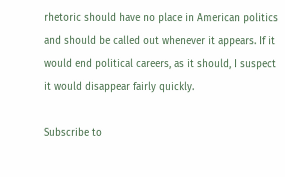rhetoric should have no place in American politics and should be called out whenever it appears. If it would end political careers, as it should, I suspect it would disappear fairly quickly.

Subscribe to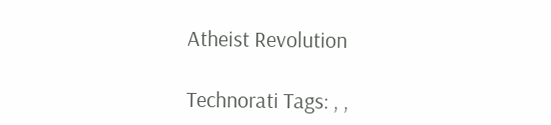Atheist Revolution

Technorati Tags: , ,